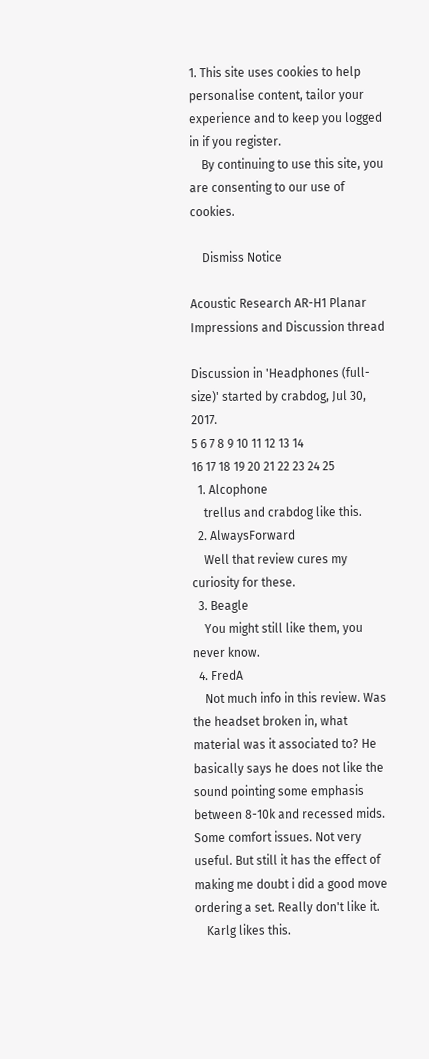1. This site uses cookies to help personalise content, tailor your experience and to keep you logged in if you register.
    By continuing to use this site, you are consenting to our use of cookies.

    Dismiss Notice

Acoustic Research AR-H1 Planar Impressions and Discussion thread

Discussion in 'Headphones (full-size)' started by crabdog, Jul 30, 2017.
5 6 7 8 9 10 11 12 13 14
16 17 18 19 20 21 22 23 24 25
  1. Alcophone
    trellus and crabdog like this.
  2. AlwaysForward
    Well that review cures my curiosity for these.
  3. Beagle
    You might still like them, you never know.
  4. FredA
    Not much info in this review. Was the headset broken in, what material was it associated to? He basically says he does not like the sound pointing some emphasis between 8-10k and recessed mids. Some comfort issues. Not very useful. But still it has the effect of making me doubt i did a good move ordering a set. Really don't like it.
    Karlg likes this.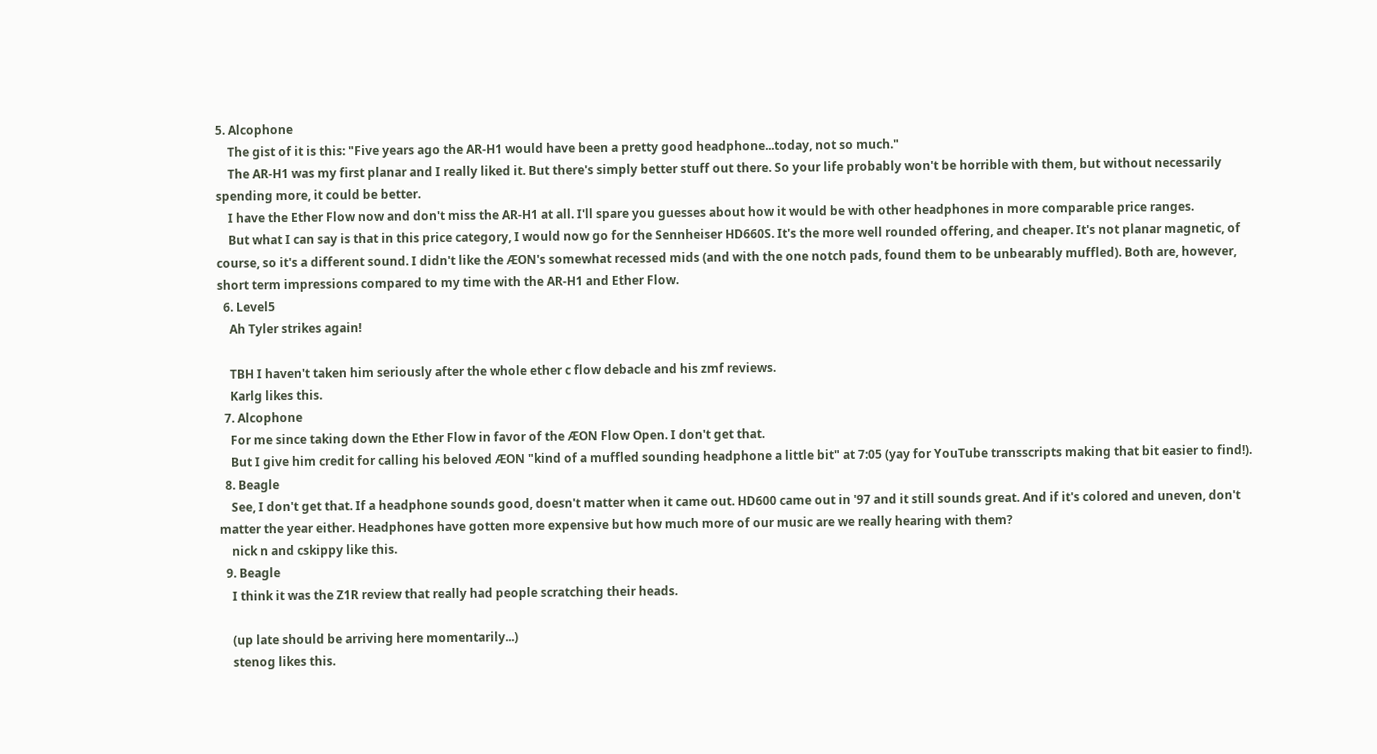5. Alcophone
    The gist of it is this: "Five years ago the AR-H1 would have been a pretty good headphone...today, not so much."
    The AR-H1 was my first planar and I really liked it. But there's simply better stuff out there. So your life probably won't be horrible with them, but without necessarily spending more, it could be better.
    I have the Ether Flow now and don't miss the AR-H1 at all. I'll spare you guesses about how it would be with other headphones in more comparable price ranges.
    But what I can say is that in this price category, I would now go for the Sennheiser HD660S. It's the more well rounded offering, and cheaper. It's not planar magnetic, of course, so it's a different sound. I didn't like the ÆON's somewhat recessed mids (and with the one notch pads, found them to be unbearably muffled). Both are, however, short term impressions compared to my time with the AR-H1 and Ether Flow.
  6. Level5
    Ah Tyler strikes again!

    TBH I haven't taken him seriously after the whole ether c flow debacle and his zmf reviews.
    Karlg likes this.
  7. Alcophone
    For me since taking down the Ether Flow in favor of the ÆON Flow Open. I don't get that.
    But I give him credit for calling his beloved ÆON "kind of a muffled sounding headphone a little bit" at 7:05 (yay for YouTube transscripts making that bit easier to find!).
  8. Beagle
    See, I don't get that. If a headphone sounds good, doesn't matter when it came out. HD600 came out in '97 and it still sounds great. And if it's colored and uneven, don't matter the year either. Headphones have gotten more expensive but how much more of our music are we really hearing with them?
    nick n and cskippy like this.
  9. Beagle
    I think it was the Z1R review that really had people scratching their heads.

    (up late should be arriving here momentarily...)
    stenog likes this.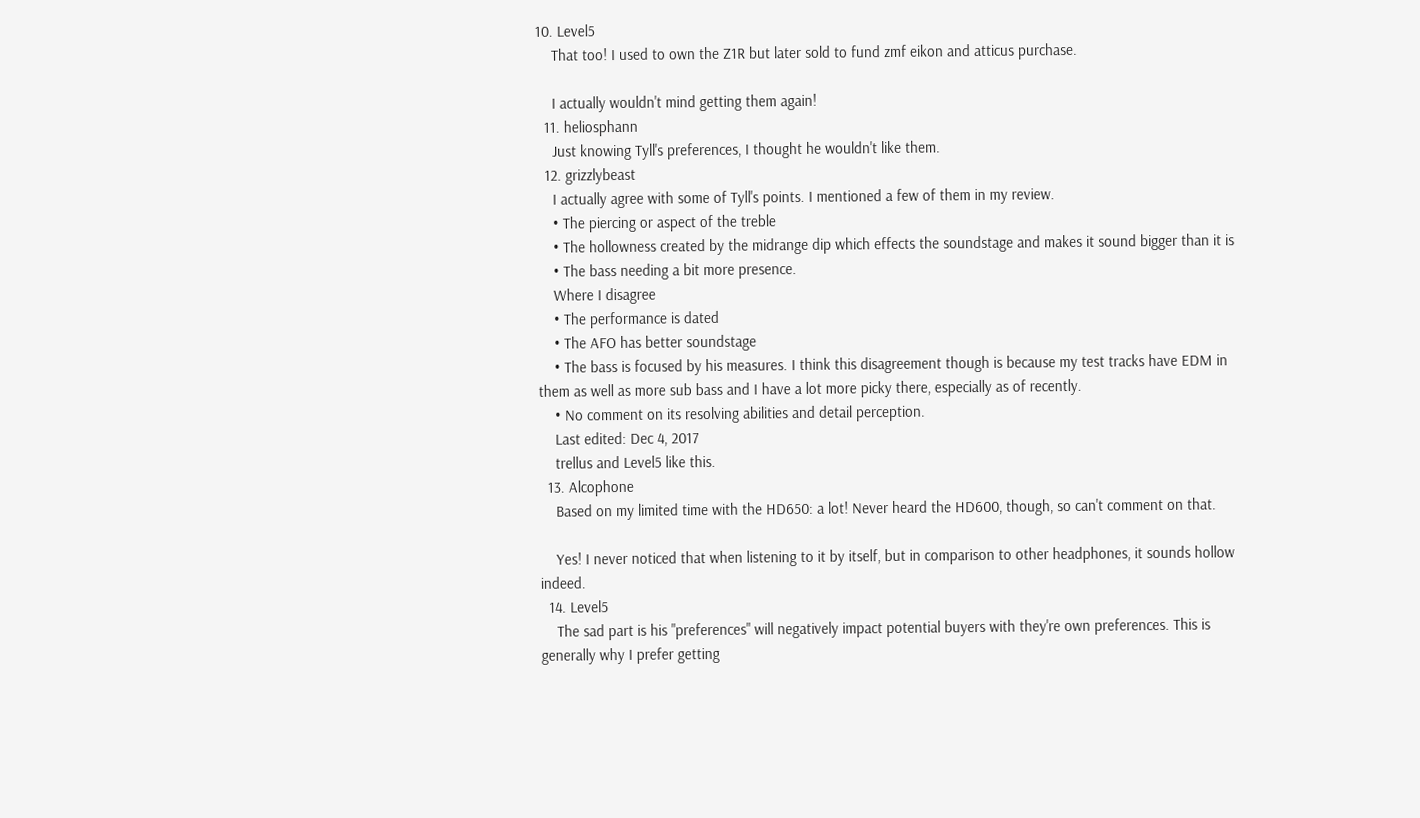10. Level5
    That too! I used to own the Z1R but later sold to fund zmf eikon and atticus purchase.

    I actually wouldn't mind getting them again!
  11. heliosphann
    Just knowing Tyll's preferences, I thought he wouldn't like them.
  12. grizzlybeast
    I actually agree with some of Tyll's points. I mentioned a few of them in my review.
    • The piercing or aspect of the treble
    • The hollowness created by the midrange dip which effects the soundstage and makes it sound bigger than it is
    • The bass needing a bit more presence.
    Where I disagree
    • The performance is dated
    • The AFO has better soundstage
    • The bass is focused by his measures. I think this disagreement though is because my test tracks have EDM in them as well as more sub bass and I have a lot more picky there, especially as of recently.
    • No comment on its resolving abilities and detail perception.
    Last edited: Dec 4, 2017
    trellus and Level5 like this.
  13. Alcophone
    Based on my limited time with the HD650: a lot! Never heard the HD600, though, so can't comment on that.

    Yes! I never noticed that when listening to it by itself, but in comparison to other headphones, it sounds hollow indeed.
  14. Level5
    The sad part is his "preferences" will negatively impact potential buyers with they're own preferences. This is generally why I prefer getting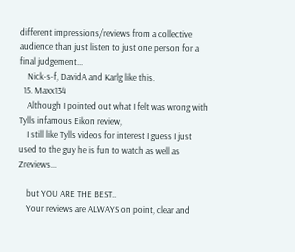different impressions/reviews from a collective audience than just listen to just one person for a final judgement...
    Nick-s-f, DavidA and Karlg like this.
  15. Maxx134
    Although I pointed out what I felt was wrong with Tylls infamous Eikon review,
    I still like Tylls videos for interest I guess I just used to the guy he is fun to watch as well as Zreviews...

    but YOU ARE THE BEST..
    Your reviews are ALWAYS on point, clear and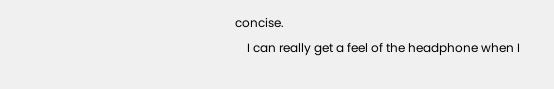concise.
    I can really get a feel of the headphone when I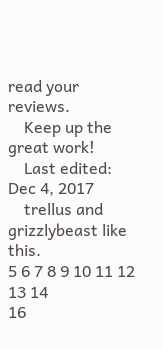read your reviews.
    Keep up the great work!
    Last edited: Dec 4, 2017
    trellus and grizzlybeast like this.
5 6 7 8 9 10 11 12 13 14
16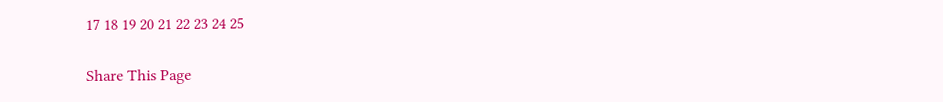17 18 19 20 21 22 23 24 25

Share This Page